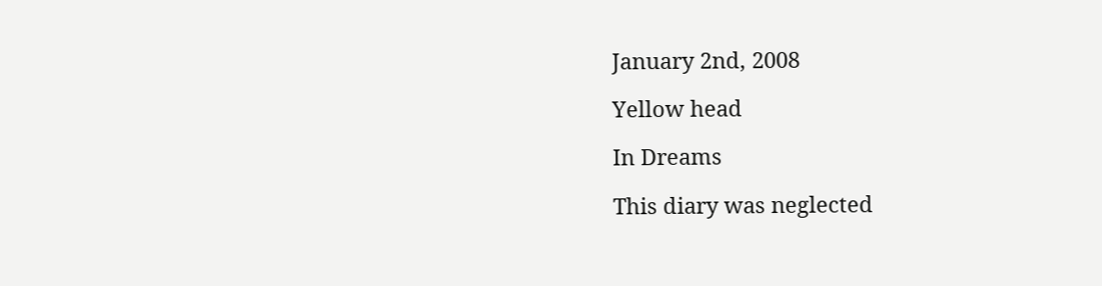January 2nd, 2008

Yellow head

In Dreams

This diary was neglected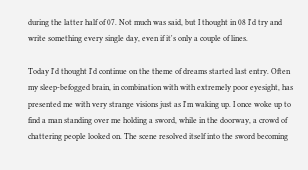during the latter half of 07. Not much was said, but I thought in 08 I'd try and write something every single day, even if it's only a couple of lines.

Today I'd thought I'd continue on the theme of dreams started last entry. Often my sleep-befogged brain, in combination with with extremely poor eyesight, has presented me with very strange visions just as I'm waking up. I once woke up to find a man standing over me holding a sword, while in the doorway, a crowd of chattering people looked on. The scene resolved itself into the sword becoming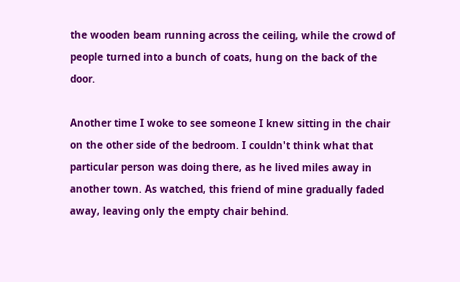the wooden beam running across the ceiling, while the crowd of people turned into a bunch of coats, hung on the back of the door.

Another time I woke to see someone I knew sitting in the chair on the other side of the bedroom. I couldn't think what that particular person was doing there, as he lived miles away in another town. As watched, this friend of mine gradually faded away, leaving only the empty chair behind.